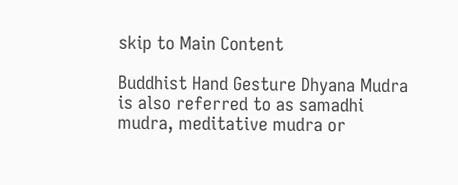skip to Main Content

Buddhist Hand Gesture Dhyana Mudra is also referred to as samadhi mudra, meditative mudra or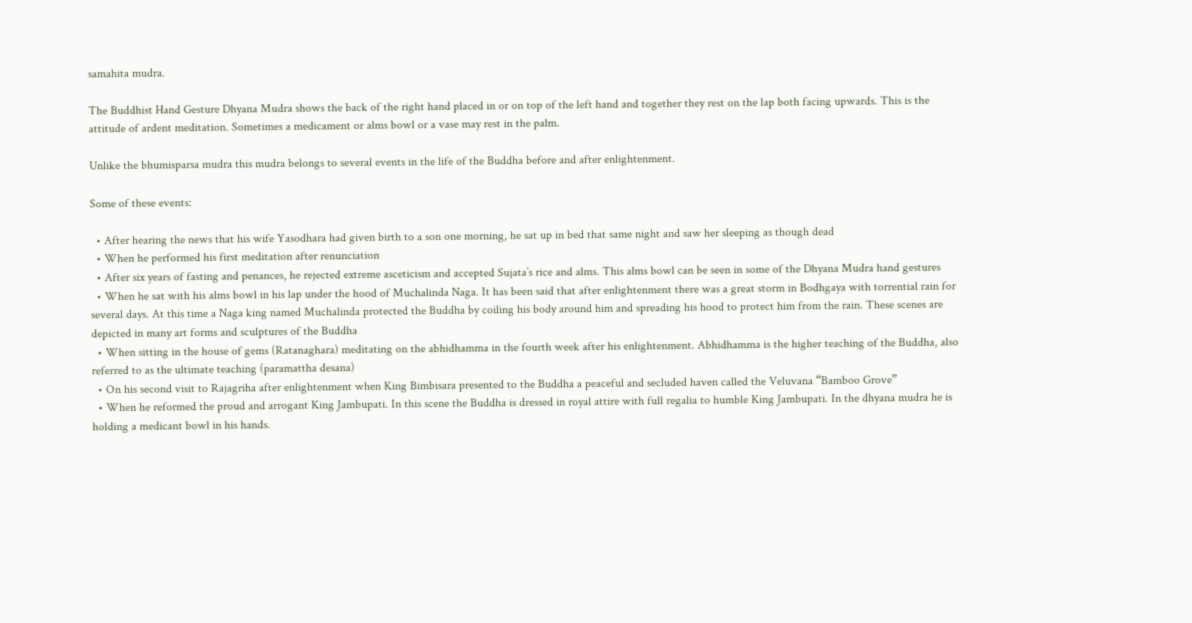samahita mudra.

The Buddhist Hand Gesture Dhyana Mudra shows the back of the right hand placed in or on top of the left hand and together they rest on the lap both facing upwards. This is the attitude of ardent meditation. Sometimes a medicament or alms bowl or a vase may rest in the palm.

Unlike the bhumisparsa mudra this mudra belongs to several events in the life of the Buddha before and after enlightenment.

Some of these events:

  • After hearing the news that his wife Yasodhara had given birth to a son one morning, he sat up in bed that same night and saw her sleeping as though dead
  • When he performed his first meditation after renunciation
  • After six years of fasting and penances, he rejected extreme asceticism and accepted Sujata’s rice and alms. This alms bowl can be seen in some of the Dhyana Mudra hand gestures
  • When he sat with his alms bowl in his lap under the hood of Muchalinda Naga. It has been said that after enlightenment there was a great storm in Bodhgaya with torrential rain for several days. At this time a Naga king named Muchalinda protected the Buddha by coiling his body around him and spreading his hood to protect him from the rain. These scenes are depicted in many art forms and sculptures of the Buddha
  • When sitting in the house of gems (Ratanaghara) meditating on the abhidhamma in the fourth week after his enlightenment. Abhidhamma is the higher teaching of the Buddha, also referred to as the ultimate teaching (paramattha desana)
  • On his second visit to Rajagriha after enlightenment when King Bimbisara presented to the Buddha a peaceful and secluded haven called the Veluvana “Bamboo Grove”
  • When he reformed the proud and arrogant King Jambupati. In this scene the Buddha is dressed in royal attire with full regalia to humble King Jambupati. In the dhyana mudra he is holding a medicant bowl in his hands.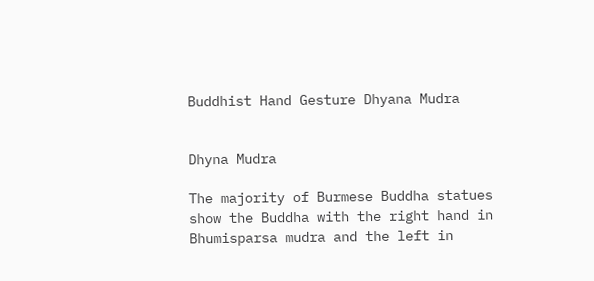Buddhist Hand Gesture Dhyana Mudra


Dhyna Mudra

The majority of Burmese Buddha statues show the Buddha with the right hand in Bhumisparsa mudra and the left in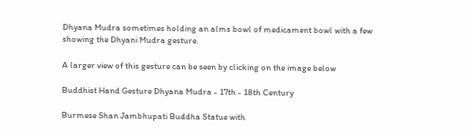Dhyana Mudra sometimes holding an alms bowl of medicament bowl with a few showing the Dhyani Mudra gesture.

A larger view of this gesture can be seen by clicking on the image below

Buddhist Hand Gesture Dhyana Mudra - 17th - 18th Century

Burmese Shan Jambhupati Buddha Statue with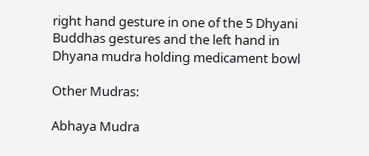right hand gesture in one of the 5 Dhyani Buddhas gestures and the left hand in Dhyana mudra holding medicament bowl

Other Mudras:

Abhaya Mudra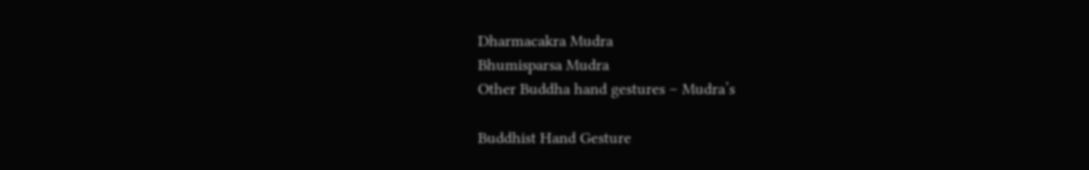Dharmacakra Mudra
Bhumisparsa Mudra
Other Buddha hand gestures – Mudra’s

Buddhist Hand Gesture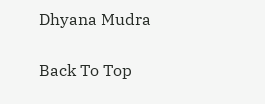Dhyana Mudra

Back To Top